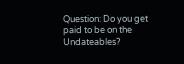Question: Do you get paid to be on the Undateables?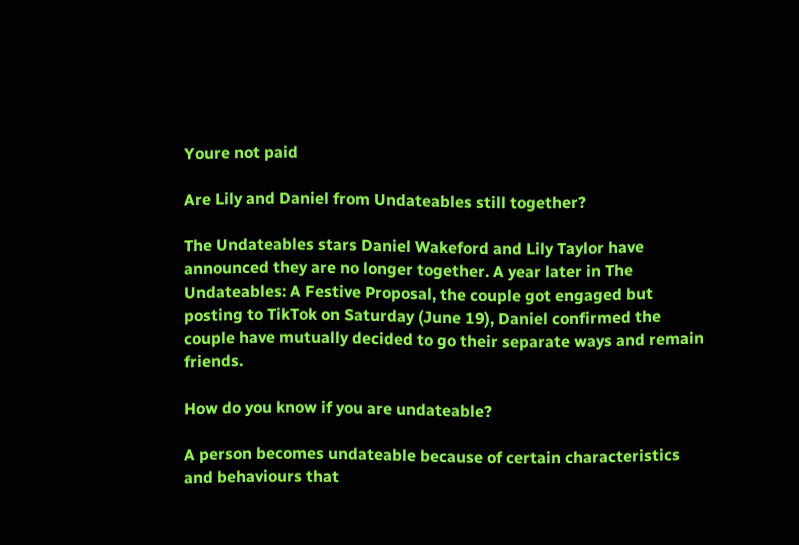Youre not paid

Are Lily and Daniel from Undateables still together?

The Undateables stars Daniel Wakeford and Lily Taylor have announced they are no longer together. A year later in The Undateables: A Festive Proposal, the couple got engaged but posting to TikTok on Saturday (June 19), Daniel confirmed the couple have mutually decided to go their separate ways and remain friends.

How do you know if you are undateable?

A person becomes undateable because of certain characteristics and behaviours that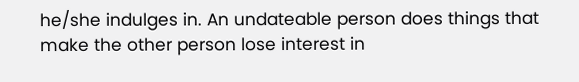he/she indulges in. An undateable person does things that make the other person lose interest in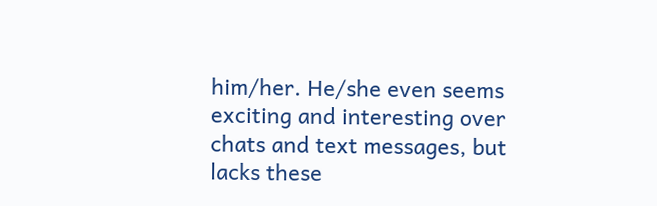him/her. He/she even seems exciting and interesting over chats and text messages, but lacks these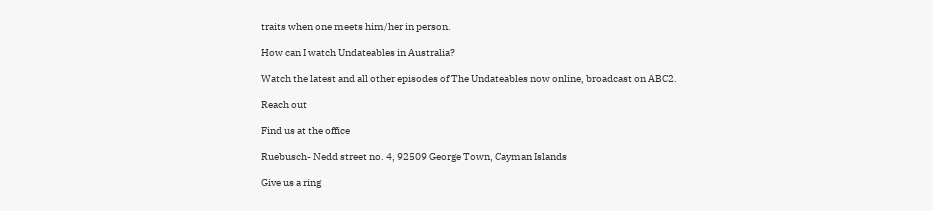traits when one meets him/her in person.

How can I watch Undateables in Australia?

Watch the latest and all other episodes of The Undateables now online, broadcast on ABC2.

Reach out

Find us at the office

Ruebusch- Nedd street no. 4, 92509 George Town, Cayman Islands

Give us a ring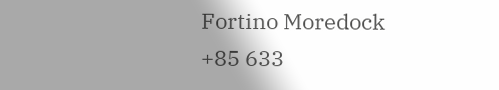Fortino Moredock
+85 633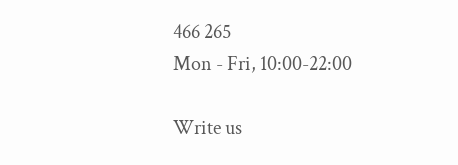466 265
Mon - Fri, 10:00-22:00

Write us